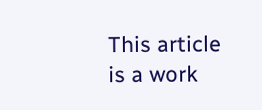This article is a work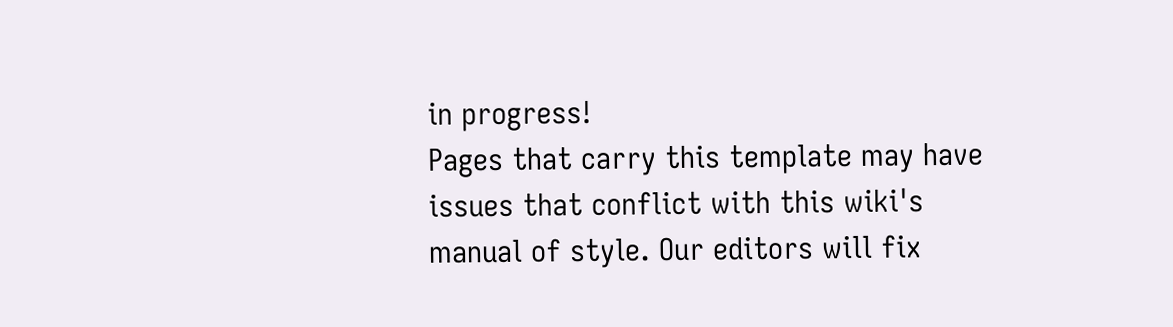in progress!
Pages that carry this template may have issues that conflict with this wiki's manual of style. Our editors will fix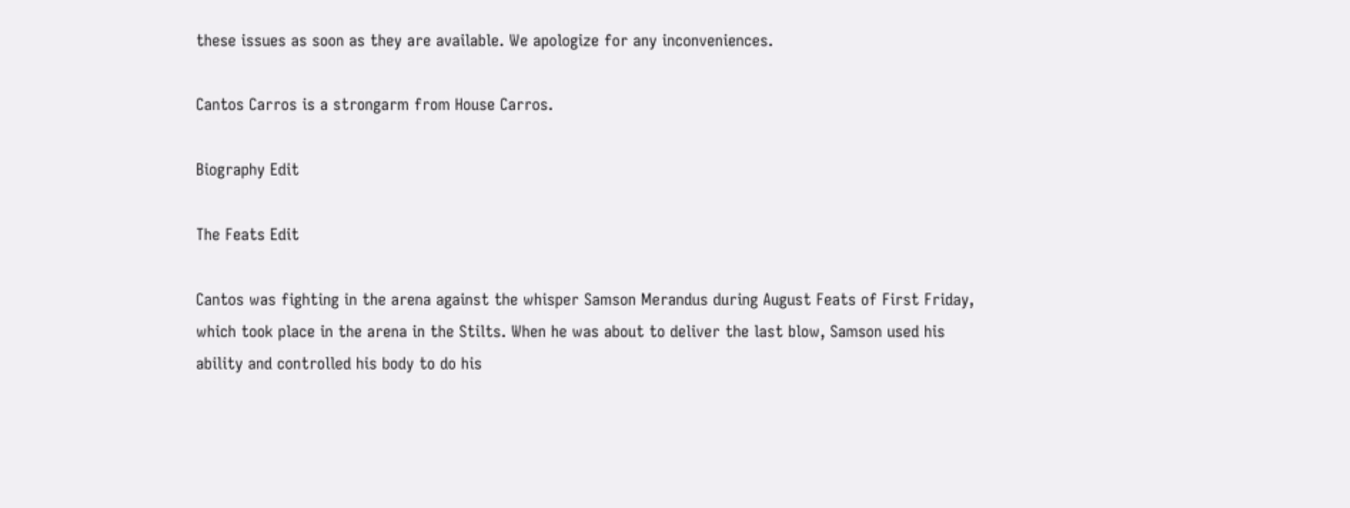these issues as soon as they are available. We apologize for any inconveniences.

Cantos Carros is a strongarm from House Carros.

Biography Edit

The Feats Edit

Cantos was fighting in the arena against the whisper Samson Merandus during August Feats of First Friday, which took place in the arena in the Stilts. When he was about to deliver the last blow, Samson used his ability and controlled his body to do his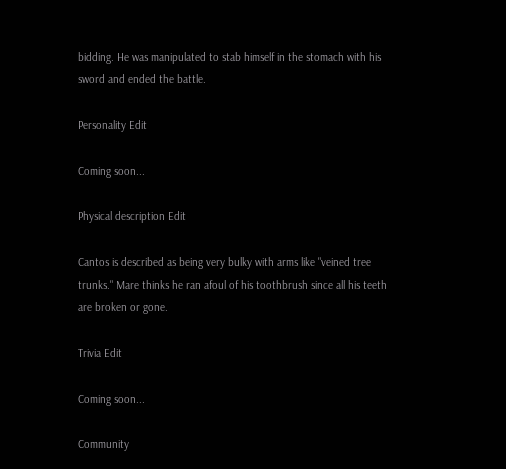bidding. He was manipulated to stab himself in the stomach with his sword and ended the battle.

Personality Edit

Coming soon...

Physical description Edit

Cantos is described as being very bulky with arms like "veined tree trunks." Mare thinks he ran afoul of his toothbrush since all his teeth are broken or gone.

Trivia Edit

Coming soon...

Community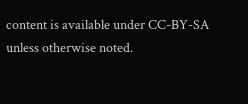content is available under CC-BY-SA unless otherwise noted.